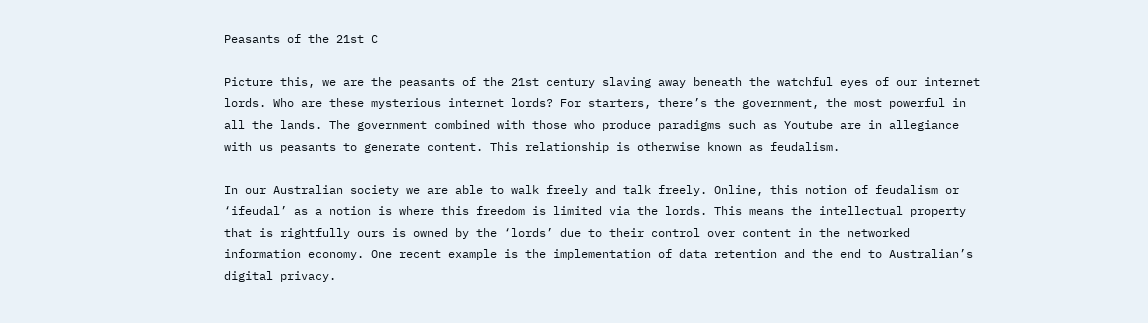Peasants of the 21st C

Picture this, we are the peasants of the 21st century slaving away beneath the watchful eyes of our internet lords. Who are these mysterious internet lords? For starters, there’s the government, the most powerful in all the lands. The government combined with those who produce paradigms such as Youtube are in allegiance with us peasants to generate content. This relationship is otherwise known as feudalism.

In our Australian society we are able to walk freely and talk freely. Online, this notion of feudalism or ‘ifeudal’ as a notion is where this freedom is limited via the lords. This means the intellectual property that is rightfully ours is owned by the ‘lords’ due to their control over content in the networked information economy. One recent example is the implementation of data retention and the end to Australian’s digital privacy.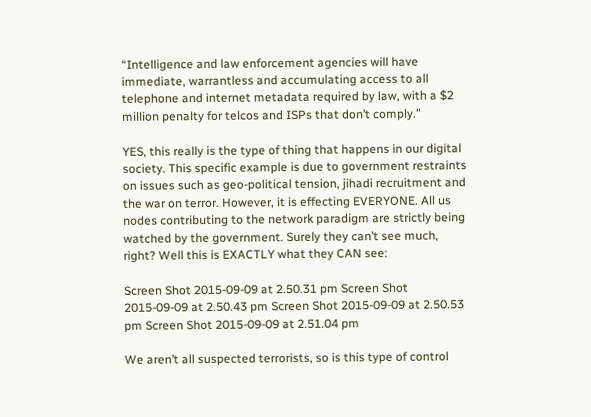“Intelligence and law enforcement agencies will have immediate, warrantless and accumulating access to all telephone and internet metadata required by law, with a $2 million penalty for telcos and ISPs that don’t comply.”

YES, this really is the type of thing that happens in our digital society. This specific example is due to government restraints on issues such as geo-political tension, jihadi recruitment and the war on terror. However, it is effecting EVERYONE. All us nodes contributing to the network paradigm are strictly being watched by the government. Surely they can’t see much, right? Well this is EXACTLY what they CAN see:

Screen Shot 2015-09-09 at 2.50.31 pm Screen Shot 2015-09-09 at 2.50.43 pm Screen Shot 2015-09-09 at 2.50.53 pm Screen Shot 2015-09-09 at 2.51.04 pm

We aren’t all suspected terrorists, so is this type of control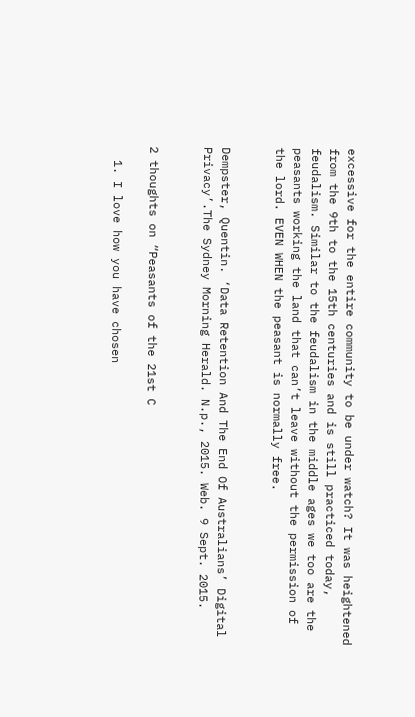excessive for the entire community to be under watch? It was heightened from the 9th to the 15th centuries and is still practiced today, feudalism. Similar to the feudalism in the middle ages we too are the peasants working the land that can’t leave without the permission of the lord. EVEN WHEN the peasant is normally free.


Dempster, Quentin. ‘Data Retention And The End Of Australians’ Digital Privacy’.The Sydney Morning Herald. N.p., 2015. Web. 9 Sept. 2015.


2 thoughts on “Peasants of the 21st C

  1. I love how you have chosen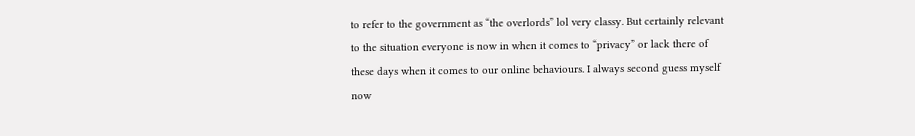to refer to the government as “the overlords” lol very classy. But certainly relevant to the situation everyone is now in when it comes to “privacy” or lack there of these days when it comes to our online behaviours. I always second guess myself now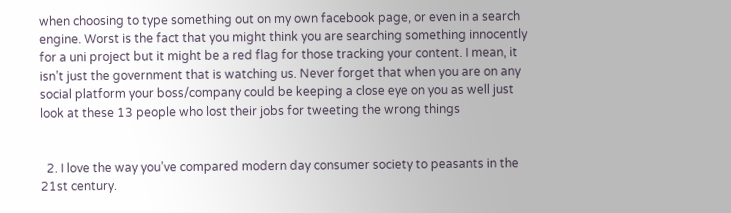when choosing to type something out on my own facebook page, or even in a search engine. Worst is the fact that you might think you are searching something innocently for a uni project but it might be a red flag for those tracking your content. I mean, it isn’t just the government that is watching us. Never forget that when you are on any social platform your boss/company could be keeping a close eye on you as well just look at these 13 people who lost their jobs for tweeting the wrong things


  2. I love the way you’ve compared modern day consumer society to peasants in the 21st century.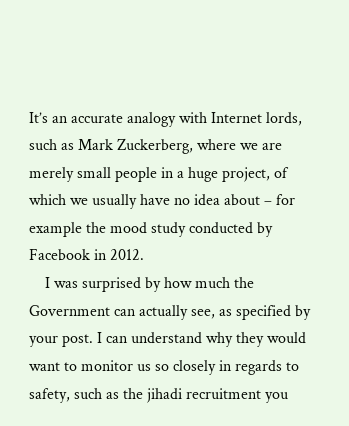It’s an accurate analogy with Internet lords, such as Mark Zuckerberg, where we are merely small people in a huge project, of which we usually have no idea about – for example the mood study conducted by Facebook in 2012.
    I was surprised by how much the Government can actually see, as specified by your post. I can understand why they would want to monitor us so closely in regards to safety, such as the jihadi recruitment you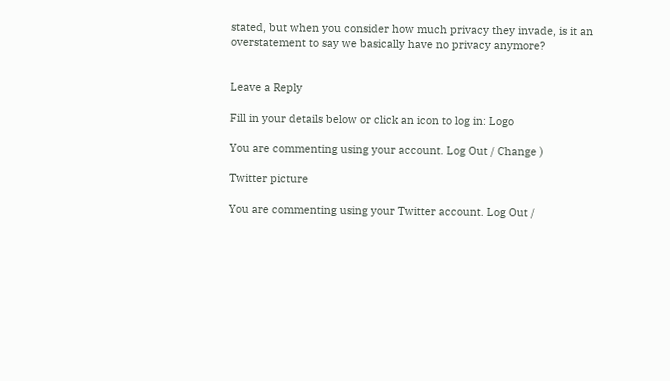stated, but when you consider how much privacy they invade, is it an overstatement to say we basically have no privacy anymore?


Leave a Reply

Fill in your details below or click an icon to log in: Logo

You are commenting using your account. Log Out / Change )

Twitter picture

You are commenting using your Twitter account. Log Out /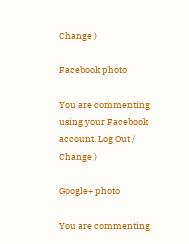Change )

Facebook photo

You are commenting using your Facebook account. Log Out / Change )

Google+ photo

You are commenting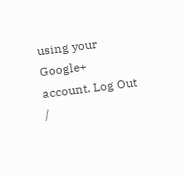using your Google+ account. Log Out /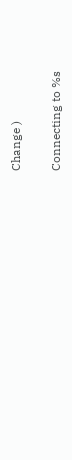Change )

Connecting to %s